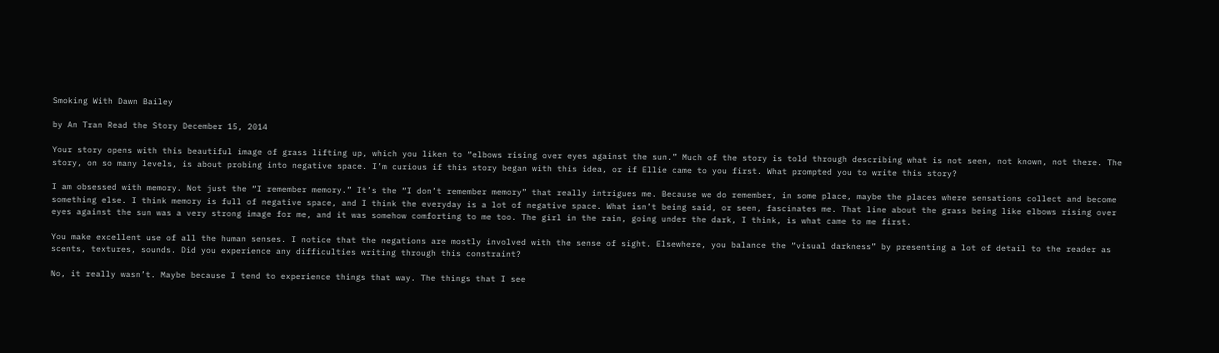Smoking With Dawn Bailey

by An Tran Read the Story December 15, 2014

Your story opens with this beautiful image of grass lifting up, which you liken to “elbows rising over eyes against the sun.” Much of the story is told through describing what is not seen, not known, not there. The story, on so many levels, is about probing into negative space. I’m curious if this story began with this idea, or if Ellie came to you first. What prompted you to write this story?

I am obsessed with memory. Not just the “I remember memory.” It’s the “I don’t remember memory” that really intrigues me. Because we do remember, in some place, maybe the places where sensations collect and become something else. I think memory is full of negative space, and I think the everyday is a lot of negative space. What isn’t being said, or seen, fascinates me. That line about the grass being like elbows rising over eyes against the sun was a very strong image for me, and it was somehow comforting to me too. The girl in the rain, going under the dark, I think, is what came to me first.

You make excellent use of all the human senses. I notice that the negations are mostly involved with the sense of sight. Elsewhere, you balance the “visual darkness” by presenting a lot of detail to the reader as scents, textures, sounds. Did you experience any difficulties writing through this constraint?

No, it really wasn’t. Maybe because I tend to experience things that way. The things that I see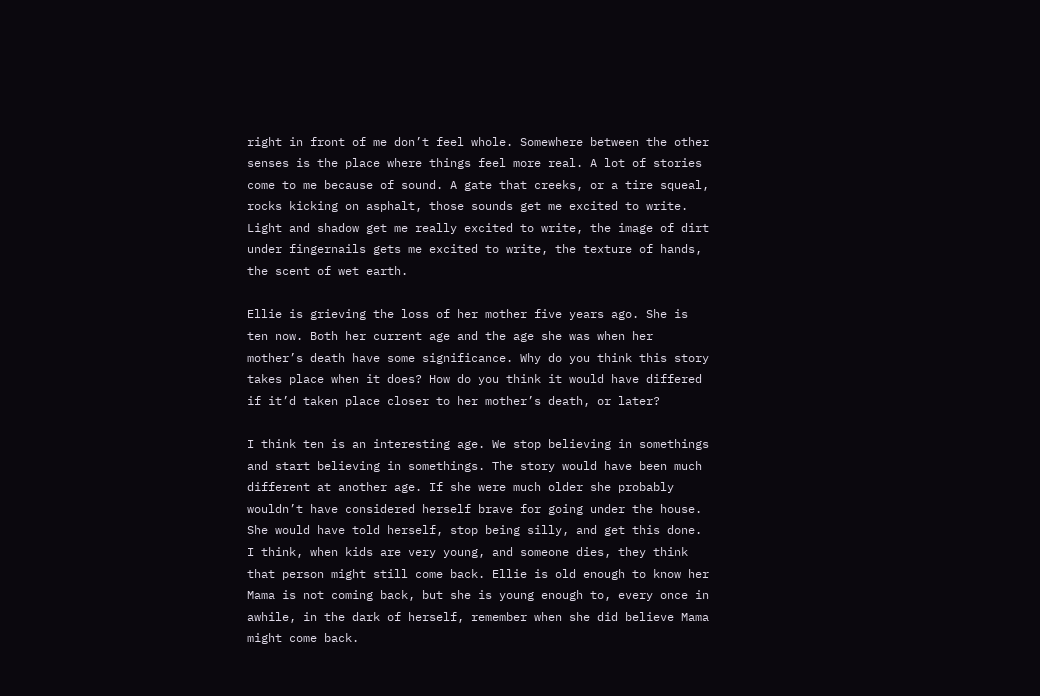right in front of me don’t feel whole. Somewhere between the other senses is the place where things feel more real. A lot of stories come to me because of sound. A gate that creeks, or a tire squeal, rocks kicking on asphalt, those sounds get me excited to write. Light and shadow get me really excited to write, the image of dirt under fingernails gets me excited to write, the texture of hands, the scent of wet earth.

Ellie is grieving the loss of her mother five years ago. She is ten now. Both her current age and the age she was when her mother’s death have some significance. Why do you think this story takes place when it does? How do you think it would have differed if it’d taken place closer to her mother’s death, or later?

I think ten is an interesting age. We stop believing in somethings and start believing in somethings. The story would have been much different at another age. If she were much older she probably wouldn’t have considered herself brave for going under the house. She would have told herself, stop being silly, and get this done. I think, when kids are very young, and someone dies, they think that person might still come back. Ellie is old enough to know her Mama is not coming back, but she is young enough to, every once in awhile, in the dark of herself, remember when she did believe Mama might come back.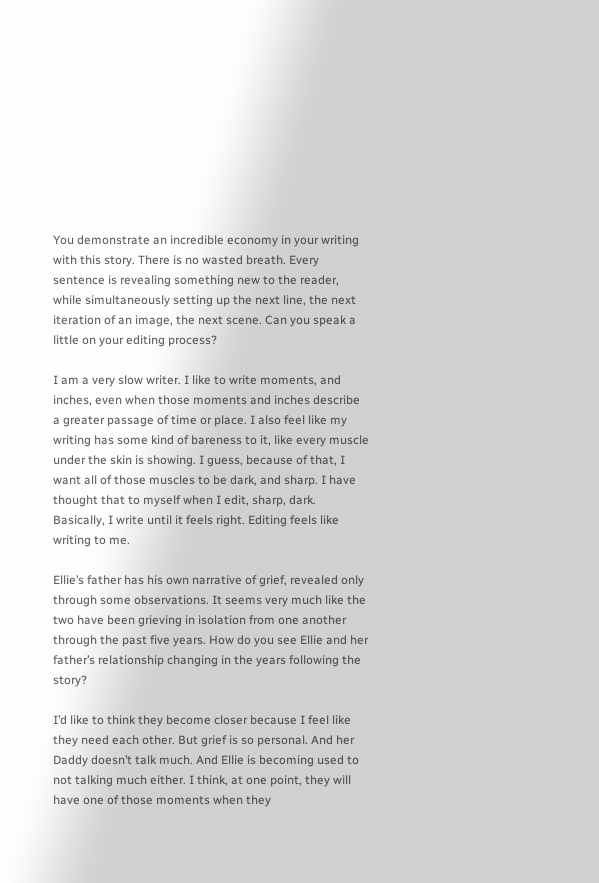You demonstrate an incredible economy in your writing with this story. There is no wasted breath. Every sentence is revealing something new to the reader, while simultaneously setting up the next line, the next iteration of an image, the next scene. Can you speak a little on your editing process?

I am a very slow writer. I like to write moments, and inches, even when those moments and inches describe a greater passage of time or place. I also feel like my writing has some kind of bareness to it, like every muscle under the skin is showing. I guess, because of that, I want all of those muscles to be dark, and sharp. I have thought that to myself when I edit, sharp, dark. Basically, I write until it feels right. Editing feels like writing to me.

Ellie’s father has his own narrative of grief, revealed only through some observations. It seems very much like the two have been grieving in isolation from one another through the past five years. How do you see Ellie and her father’s relationship changing in the years following the story?

I’d like to think they become closer because I feel like they need each other. But grief is so personal. And her Daddy doesn’t talk much. And Ellie is becoming used to not talking much either. I think, at one point, they will have one of those moments when they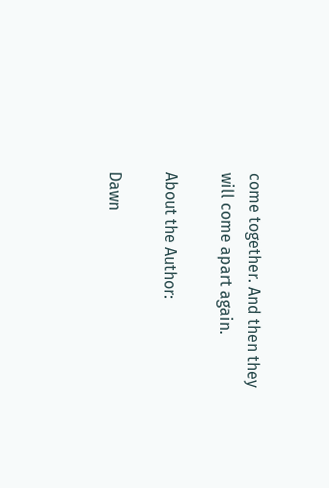come together. And then they will come apart again.

About the Author:

Dawn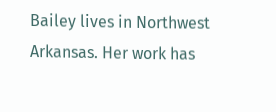Bailey lives in Northwest Arkansas. Her work has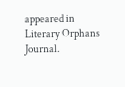appeared in Literary Orphans Journal.